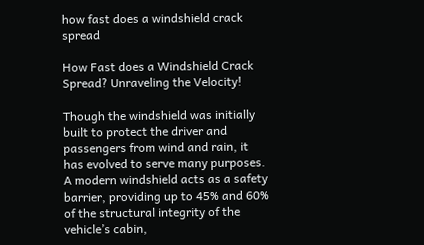how fast does a windshield crack spread

How Fast does a Windshield Crack Spread? Unraveling the Velocity!

Though the windshield was initially built to protect the driver and passengers from wind and rain, it has evolved to serve many purposes. A modern windshield acts as a safety barrier, providing up to 45% and 60% of the structural integrity of the vehicle’s cabin,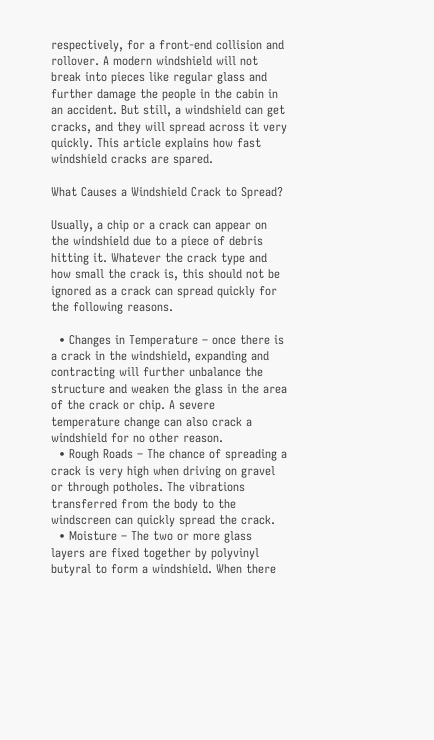respectively, for a front-end collision and rollover. A modern windshield will not break into pieces like regular glass and further damage the people in the cabin in an accident. But still, a windshield can get cracks, and they will spread across it very quickly. This article explains how fast windshield cracks are spared.

What Causes a Windshield Crack to Spread?

Usually, a chip or a crack can appear on the windshield due to a piece of debris hitting it. Whatever the crack type and how small the crack is, this should not be ignored as a crack can spread quickly for the following reasons.

  • Changes in Temperature – once there is a crack in the windshield, expanding and contracting will further unbalance the structure and weaken the glass in the area of the crack or chip. A severe temperature change can also crack a windshield for no other reason.
  • Rough Roads – The chance of spreading a crack is very high when driving on gravel or through potholes. The vibrations transferred from the body to the windscreen can quickly spread the crack.
  • Moisture – The two or more glass layers are fixed together by polyvinyl butyral to form a windshield. When there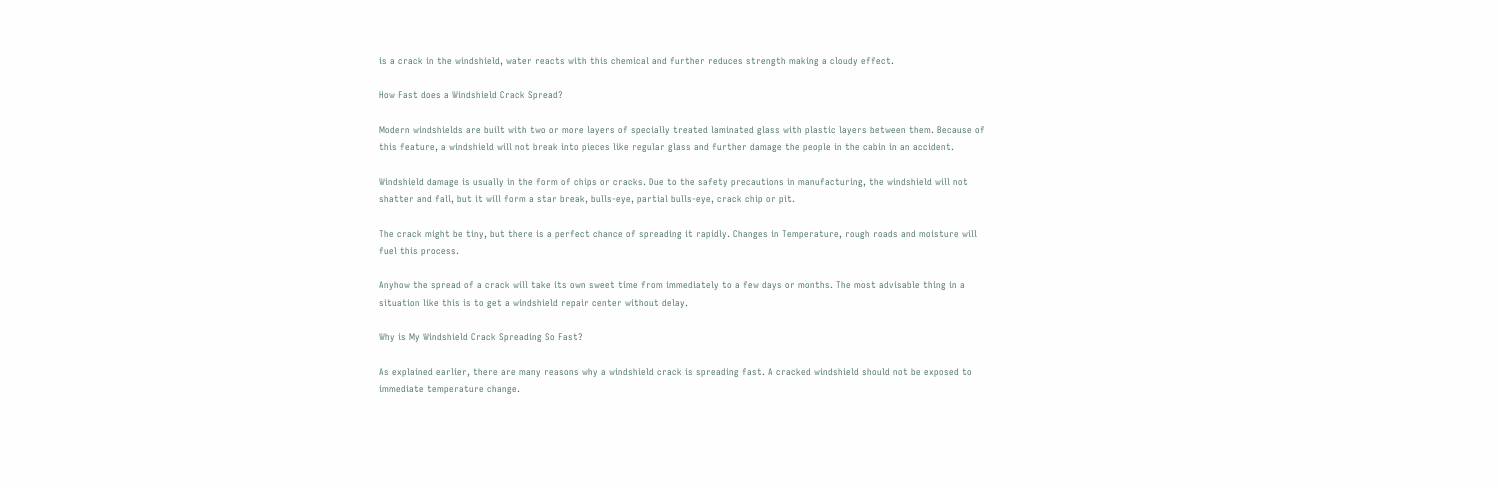is a crack in the windshield, water reacts with this chemical and further reduces strength making a cloudy effect.

How Fast does a Windshield Crack Spread?

Modern windshields are built with two or more layers of specially treated laminated glass with plastic layers between them. Because of this feature, a windshield will not break into pieces like regular glass and further damage the people in the cabin in an accident.

Windshield damage is usually in the form of chips or cracks. Due to the safety precautions in manufacturing, the windshield will not shatter and fall, but it will form a star break, bulls-eye, partial bulls-eye, crack chip or pit.

The crack might be tiny, but there is a perfect chance of spreading it rapidly. Changes in Temperature, rough roads and moisture will fuel this process.

Anyhow the spread of a crack will take its own sweet time from immediately to a few days or months. The most advisable thing in a situation like this is to get a windshield repair center without delay.

Why is My Windshield Crack Spreading So Fast?

As explained earlier, there are many reasons why a windshield crack is spreading fast. A cracked windshield should not be exposed to immediate temperature change.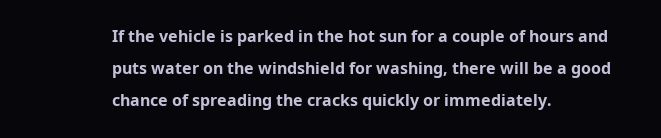If the vehicle is parked in the hot sun for a couple of hours and puts water on the windshield for washing, there will be a good chance of spreading the cracks quickly or immediately.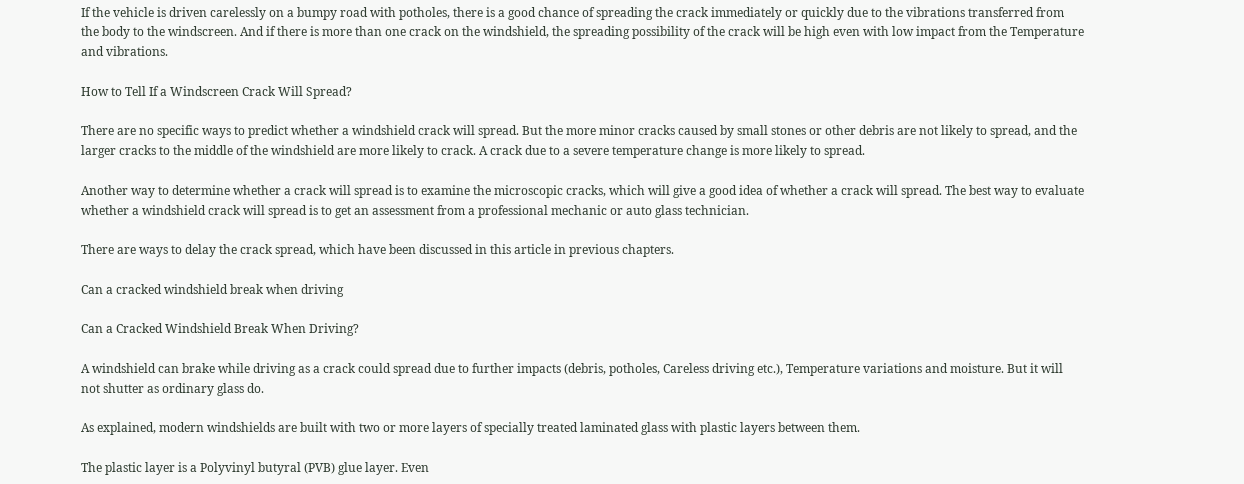If the vehicle is driven carelessly on a bumpy road with potholes, there is a good chance of spreading the crack immediately or quickly due to the vibrations transferred from the body to the windscreen. And if there is more than one crack on the windshield, the spreading possibility of the crack will be high even with low impact from the Temperature and vibrations.

How to Tell If a Windscreen Crack Will Spread?

There are no specific ways to predict whether a windshield crack will spread. But the more minor cracks caused by small stones or other debris are not likely to spread, and the larger cracks to the middle of the windshield are more likely to crack. A crack due to a severe temperature change is more likely to spread.

Another way to determine whether a crack will spread is to examine the microscopic cracks, which will give a good idea of whether a crack will spread. The best way to evaluate whether a windshield crack will spread is to get an assessment from a professional mechanic or auto glass technician.

There are ways to delay the crack spread, which have been discussed in this article in previous chapters.

Can a cracked windshield break when driving

Can a Cracked Windshield Break When Driving?

A windshield can brake while driving as a crack could spread due to further impacts (debris, potholes, Careless driving etc.), Temperature variations and moisture. But it will not shutter as ordinary glass do.

As explained, modern windshields are built with two or more layers of specially treated laminated glass with plastic layers between them.

The plastic layer is a Polyvinyl butyral (PVB) glue layer. Even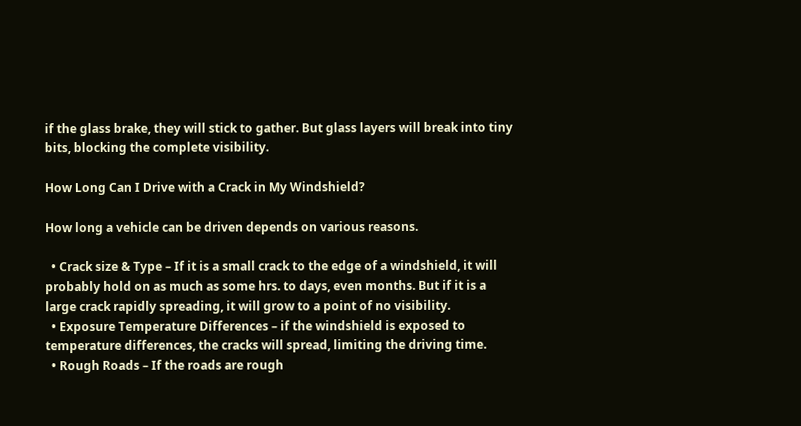if the glass brake, they will stick to gather. But glass layers will break into tiny bits, blocking the complete visibility.

How Long Can I Drive with a Crack in My Windshield?

How long a vehicle can be driven depends on various reasons.

  • Crack size & Type – If it is a small crack to the edge of a windshield, it will probably hold on as much as some hrs. to days, even months. But if it is a large crack rapidly spreading, it will grow to a point of no visibility.
  • Exposure Temperature Differences – if the windshield is exposed to temperature differences, the cracks will spread, limiting the driving time.
  • Rough Roads – If the roads are rough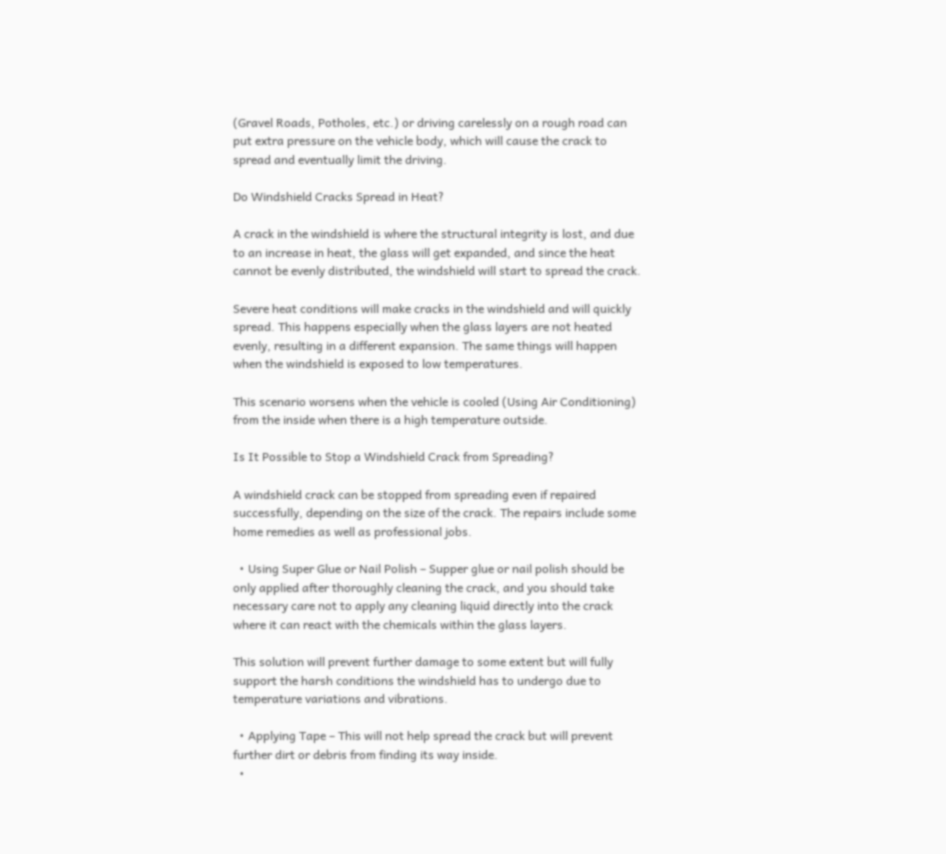(Gravel Roads, Potholes, etc.) or driving carelessly on a rough road can put extra pressure on the vehicle body, which will cause the crack to spread and eventually limit the driving.

Do Windshield Cracks Spread in Heat?

A crack in the windshield is where the structural integrity is lost, and due to an increase in heat, the glass will get expanded, and since the heat cannot be evenly distributed, the windshield will start to spread the crack.

Severe heat conditions will make cracks in the windshield and will quickly spread. This happens especially when the glass layers are not heated evenly, resulting in a different expansion. The same things will happen when the windshield is exposed to low temperatures.

This scenario worsens when the vehicle is cooled (Using Air Conditioning) from the inside when there is a high temperature outside.

Is It Possible to Stop a Windshield Crack from Spreading?

A windshield crack can be stopped from spreading even if repaired successfully, depending on the size of the crack. The repairs include some home remedies as well as professional jobs.

  • Using Super Glue or Nail Polish – Supper glue or nail polish should be only applied after thoroughly cleaning the crack, and you should take necessary care not to apply any cleaning liquid directly into the crack where it can react with the chemicals within the glass layers.

This solution will prevent further damage to some extent but will fully support the harsh conditions the windshield has to undergo due to temperature variations and vibrations.

  • Applying Tape – This will not help spread the crack but will prevent further dirt or debris from finding its way inside.
  •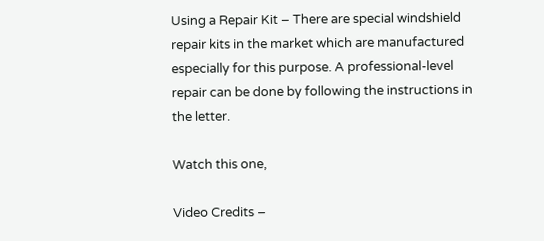Using a Repair Kit – There are special windshield repair kits in the market which are manufactured especially for this purpose. A professional-level repair can be done by following the instructions in the letter.

Watch this one,

Video Credits –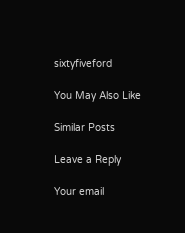sixtyfiveford

You May Also Like

Similar Posts

Leave a Reply

Your email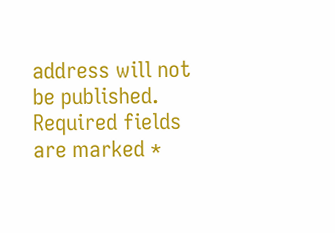address will not be published. Required fields are marked *